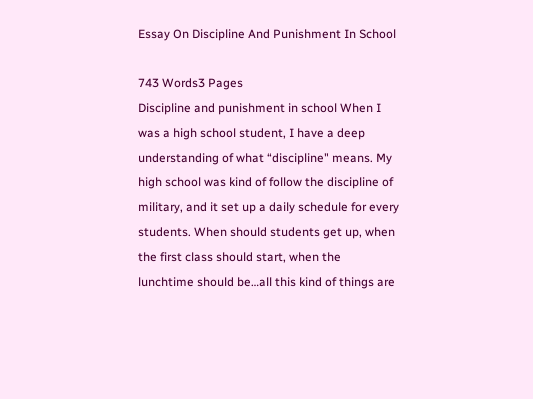Essay On Discipline And Punishment In School

743 Words3 Pages
Discipline and punishment in school When I was a high school student, I have a deep understanding of what “discipline" means. My high school was kind of follow the discipline of military, and it set up a daily schedule for every students. When should students get up, when the first class should start, when the lunchtime should be…all this kind of things are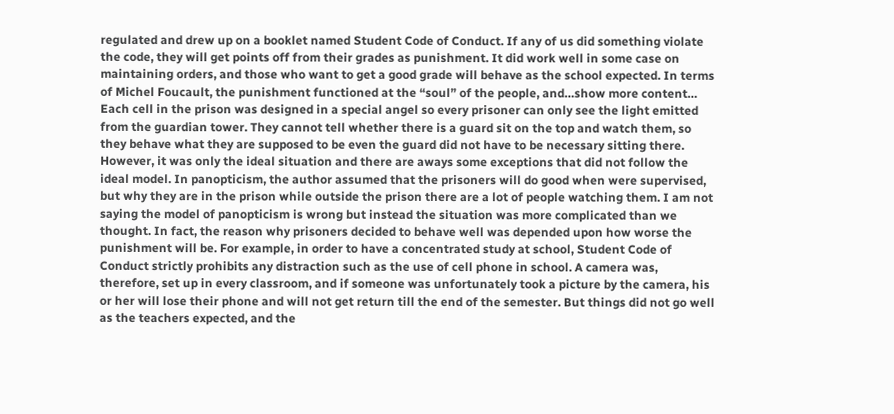regulated and drew up on a booklet named Student Code of Conduct. If any of us did something violate the code, they will get points off from their grades as punishment. It did work well in some case on maintaining orders, and those who want to get a good grade will behave as the school expected. In terms of Michel Foucault, the punishment functioned at the “soul” of the people, and…show more content…
Each cell in the prison was designed in a special angel so every prisoner can only see the light emitted from the guardian tower. They cannot tell whether there is a guard sit on the top and watch them, so they behave what they are supposed to be even the guard did not have to be necessary sitting there. However, it was only the ideal situation and there are aways some exceptions that did not follow the ideal model. In panopticism, the author assumed that the prisoners will do good when were supervised, but why they are in the prison while outside the prison there are a lot of people watching them. I am not saying the model of panopticism is wrong but instead the situation was more complicated than we thought. In fact, the reason why prisoners decided to behave well was depended upon how worse the punishment will be. For example, in order to have a concentrated study at school, Student Code of Conduct strictly prohibits any distraction such as the use of cell phone in school. A camera was, therefore, set up in every classroom, and if someone was unfortunately took a picture by the camera, his or her will lose their phone and will not get return till the end of the semester. But things did not go well as the teachers expected, and the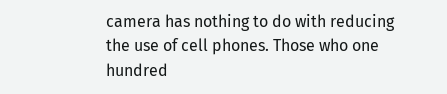camera has nothing to do with reducing the use of cell phones. Those who one hundred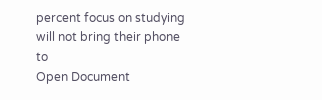percent focus on studying will not bring their phone to
Open Document